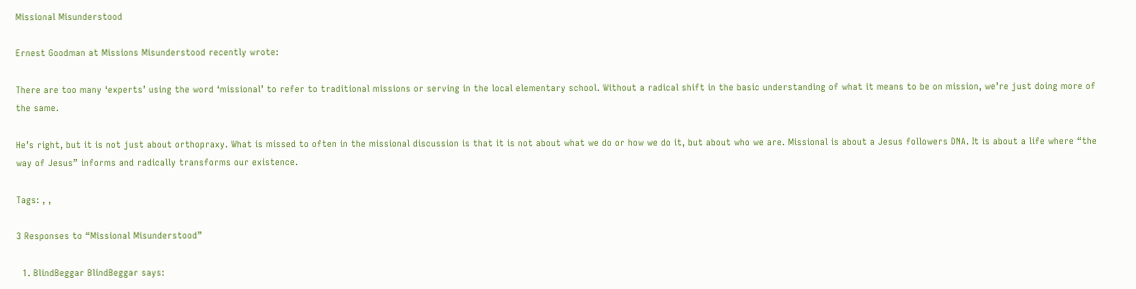Missional Misunderstood

Ernest Goodman at Missions Misunderstood recently wrote:

There are too many ‘experts’ using the word ‘missional’ to refer to traditional missions or serving in the local elementary school. Without a radical shift in the basic understanding of what it means to be on mission, we’re just doing more of the same.

He’s right, but it is not just about orthopraxy. What is missed to often in the missional discussion is that it is not about what we do or how we do it, but about who we are. Missional is about a Jesus followers DNA. It is about a life where “the way of Jesus” informs and radically transforms our existence.

Tags: , ,

3 Responses to “Missional Misunderstood”

  1. BlindBeggar BlindBeggar says: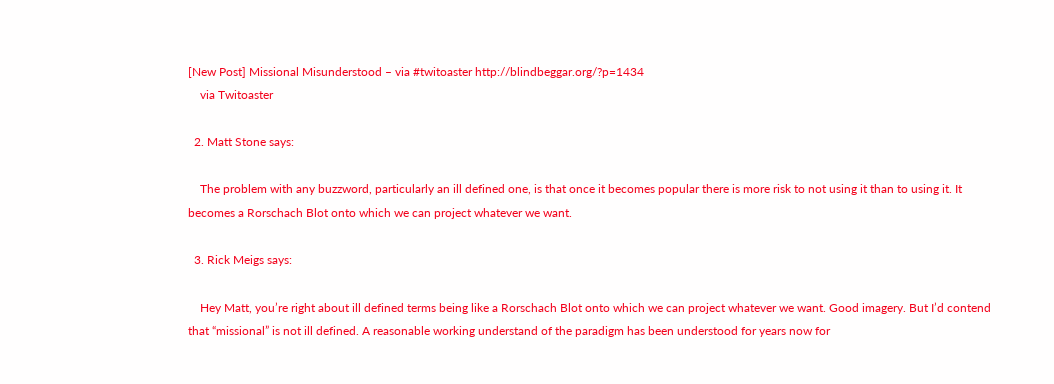[New Post] Missional Misunderstood – via #twitoaster http://blindbeggar.org/?p=1434
    via Twitoaster

  2. Matt Stone says:

    The problem with any buzzword, particularly an ill defined one, is that once it becomes popular there is more risk to not using it than to using it. It becomes a Rorschach Blot onto which we can project whatever we want.

  3. Rick Meigs says:

    Hey Matt, you’re right about ill defined terms being like a Rorschach Blot onto which we can project whatever we want. Good imagery. But I’d contend that “missional” is not ill defined. A reasonable working understand of the paradigm has been understood for years now for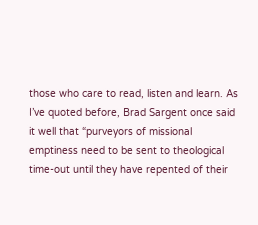those who care to read, listen and learn. As I’ve quoted before, Brad Sargent once said it well that “purveyors of missional emptiness need to be sent to theological time-out until they have repented of their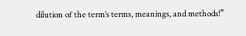dilution of the term’s terms, meanings, and methods!”